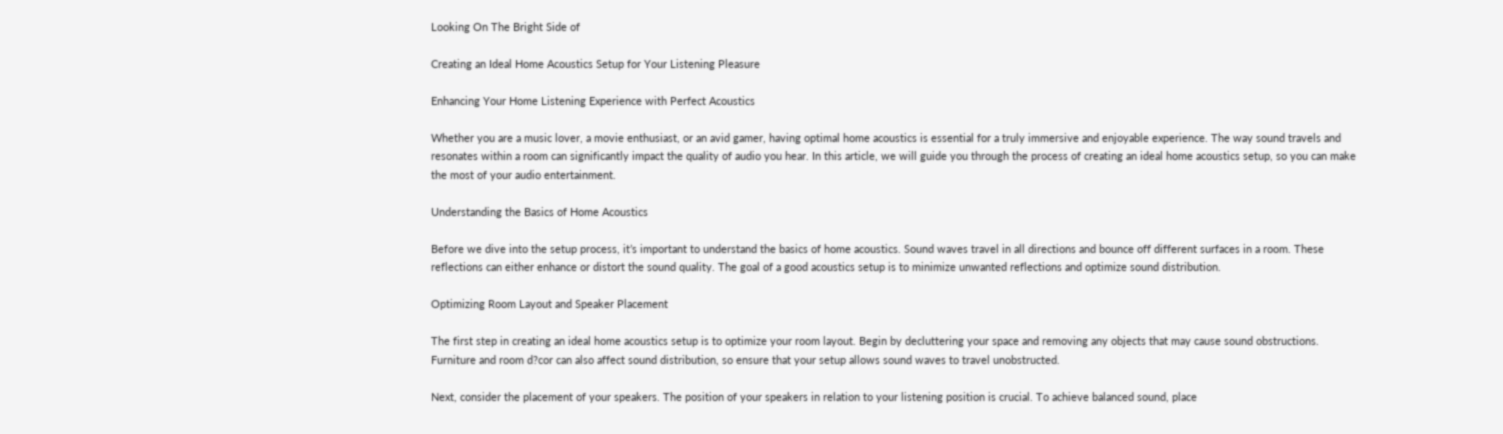Looking On The Bright Side of

Creating an Ideal Home Acoustics Setup for Your Listening Pleasure

Enhancing Your Home Listening Experience with Perfect Acoustics

Whether you are a music lover, a movie enthusiast, or an avid gamer, having optimal home acoustics is essential for a truly immersive and enjoyable experience. The way sound travels and resonates within a room can significantly impact the quality of audio you hear. In this article, we will guide you through the process of creating an ideal home acoustics setup, so you can make the most of your audio entertainment.

Understanding the Basics of Home Acoustics

Before we dive into the setup process, it’s important to understand the basics of home acoustics. Sound waves travel in all directions and bounce off different surfaces in a room. These reflections can either enhance or distort the sound quality. The goal of a good acoustics setup is to minimize unwanted reflections and optimize sound distribution.

Optimizing Room Layout and Speaker Placement

The first step in creating an ideal home acoustics setup is to optimize your room layout. Begin by decluttering your space and removing any objects that may cause sound obstructions. Furniture and room d?cor can also affect sound distribution, so ensure that your setup allows sound waves to travel unobstructed.

Next, consider the placement of your speakers. The position of your speakers in relation to your listening position is crucial. To achieve balanced sound, place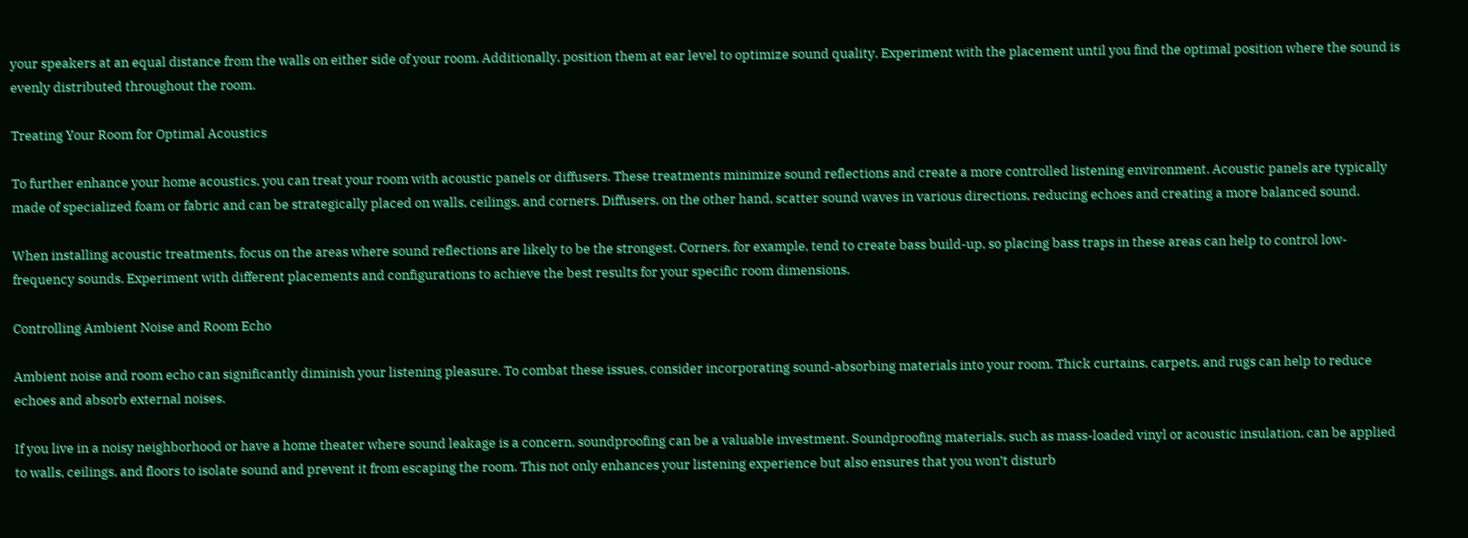your speakers at an equal distance from the walls on either side of your room. Additionally, position them at ear level to optimize sound quality. Experiment with the placement until you find the optimal position where the sound is evenly distributed throughout the room.

Treating Your Room for Optimal Acoustics

To further enhance your home acoustics, you can treat your room with acoustic panels or diffusers. These treatments minimize sound reflections and create a more controlled listening environment. Acoustic panels are typically made of specialized foam or fabric and can be strategically placed on walls, ceilings, and corners. Diffusers, on the other hand, scatter sound waves in various directions, reducing echoes and creating a more balanced sound.

When installing acoustic treatments, focus on the areas where sound reflections are likely to be the strongest. Corners, for example, tend to create bass build-up, so placing bass traps in these areas can help to control low-frequency sounds. Experiment with different placements and configurations to achieve the best results for your specific room dimensions.

Controlling Ambient Noise and Room Echo

Ambient noise and room echo can significantly diminish your listening pleasure. To combat these issues, consider incorporating sound-absorbing materials into your room. Thick curtains, carpets, and rugs can help to reduce echoes and absorb external noises.

If you live in a noisy neighborhood or have a home theater where sound leakage is a concern, soundproofing can be a valuable investment. Soundproofing materials, such as mass-loaded vinyl or acoustic insulation, can be applied to walls, ceilings, and floors to isolate sound and prevent it from escaping the room. This not only enhances your listening experience but also ensures that you won’t disturb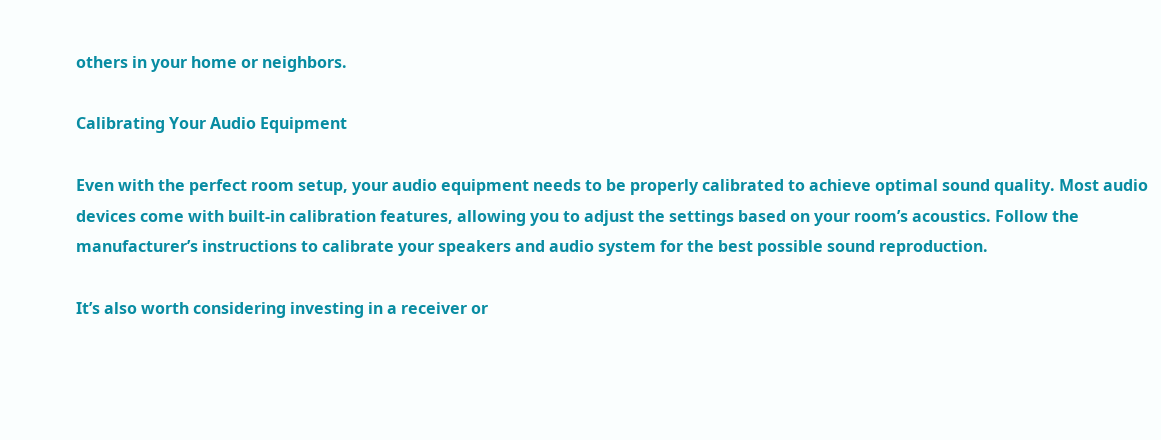others in your home or neighbors.

Calibrating Your Audio Equipment

Even with the perfect room setup, your audio equipment needs to be properly calibrated to achieve optimal sound quality. Most audio devices come with built-in calibration features, allowing you to adjust the settings based on your room’s acoustics. Follow the manufacturer’s instructions to calibrate your speakers and audio system for the best possible sound reproduction.

It’s also worth considering investing in a receiver or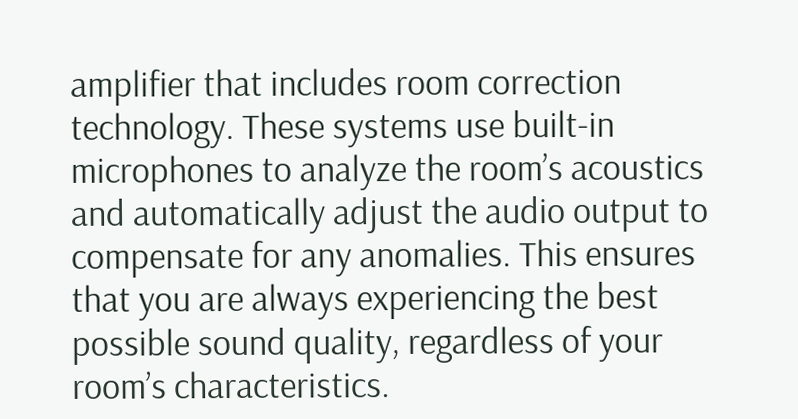amplifier that includes room correction technology. These systems use built-in microphones to analyze the room’s acoustics and automatically adjust the audio output to compensate for any anomalies. This ensures that you are always experiencing the best possible sound quality, regardless of your room’s characteristics.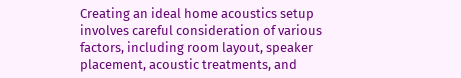Creating an ideal home acoustics setup involves careful consideration of various factors, including room layout, speaker placement, acoustic treatments, and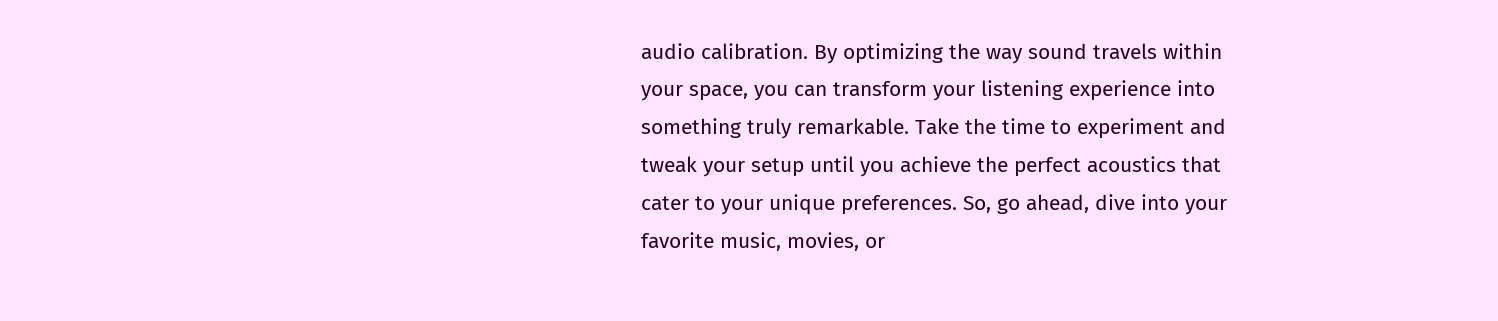audio calibration. By optimizing the way sound travels within your space, you can transform your listening experience into something truly remarkable. Take the time to experiment and tweak your setup until you achieve the perfect acoustics that cater to your unique preferences. So, go ahead, dive into your favorite music, movies, or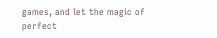games, and let the magic of perfect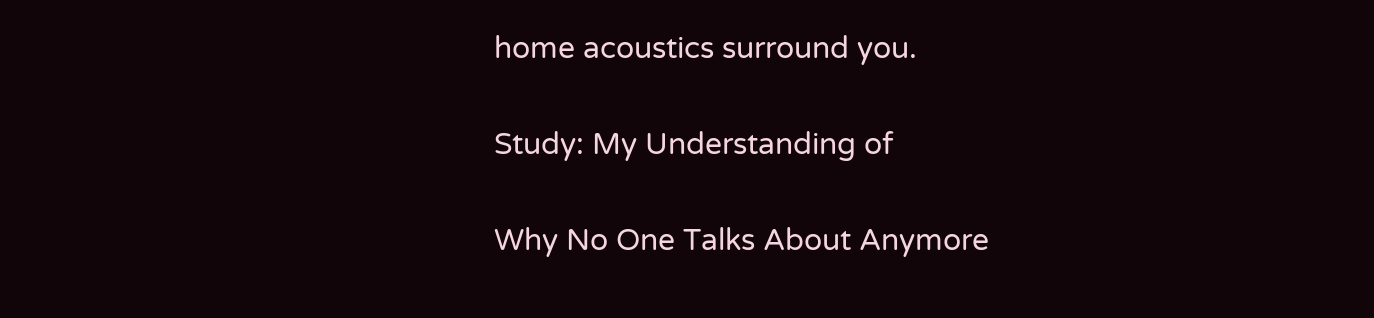home acoustics surround you.

Study: My Understanding of

Why No One Talks About Anymore